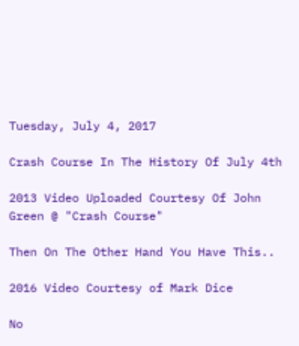Tuesday, July 4, 2017

Crash Course In The History Of July 4th

2013 Video Uploaded Courtesy Of John Green @ "Crash Course"

Then On The Other Hand You Have This..

2016 Video Courtesy of Mark Dice

No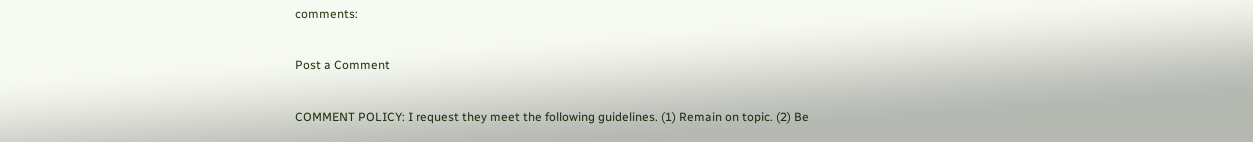comments:

Post a Comment

COMMENT POLICY: I request they meet the following guidelines. (1) Remain on topic. (2) Be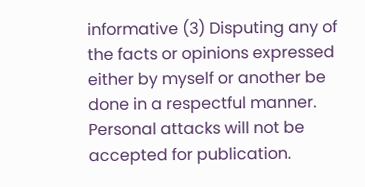informative (3) Disputing any of the facts or opinions expressed either by myself or another be done in a respectful manner. Personal attacks will not be accepted for publication.